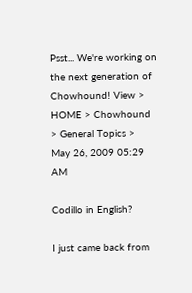Psst... We're working on the next generation of Chowhound! View >
HOME > Chowhound > General Topics >
May 26, 2009 05:29 AM

Codillo in English?

I just came back from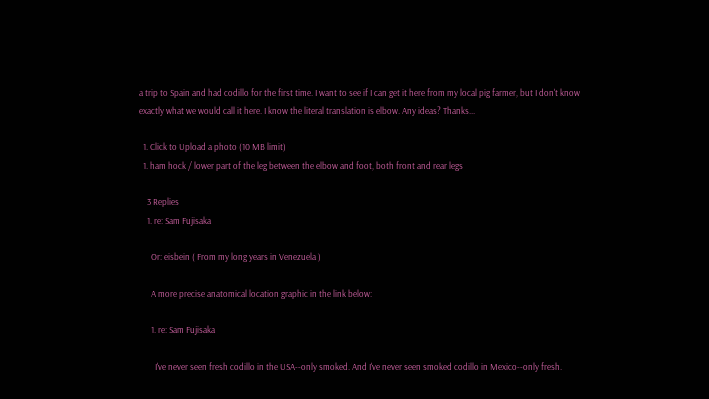a trip to Spain and had codillo for the first time. I want to see if I can get it here from my local pig farmer, but I don't know exactly what we would call it here. I know the literal translation is elbow. Any ideas? Thanks...

  1. Click to Upload a photo (10 MB limit)
  1. ham hock / lower part of the leg between the elbow and foot, both front and rear legs

    3 Replies
    1. re: Sam Fujisaka

      Or: eisbein ( From my long years in Venezuela )

      A more precise anatomical location graphic in the link below:

      1. re: Sam Fujisaka

        I've never seen fresh codillo in the USA--only smoked. And I've never seen smoked codillo in Mexico--only fresh.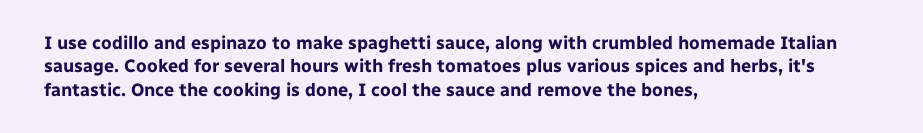I use codillo and espinazo to make spaghetti sauce, along with crumbled homemade Italian sausage. Cooked for several hours with fresh tomatoes plus various spices and herbs, it's fantastic. Once the cooking is done, I cool the sauce and remove the bones,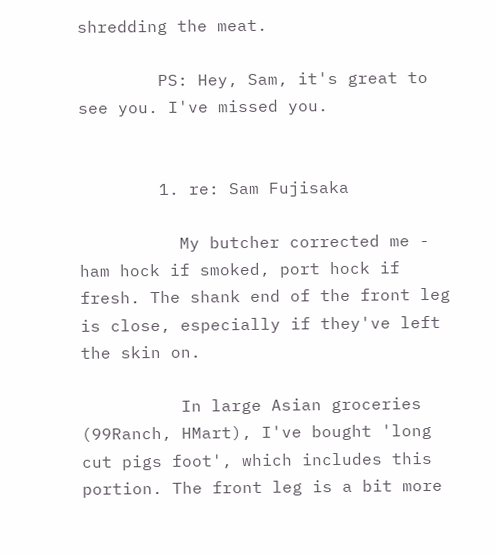shredding the meat.

        PS: Hey, Sam, it's great to see you. I've missed you.


        1. re: Sam Fujisaka

          My butcher corrected me - ham hock if smoked, port hock if fresh. The shank end of the front leg is close, especially if they've left the skin on.

          In large Asian groceries (99Ranch, HMart), I've bought 'long cut pigs foot', which includes this portion. The front leg is a bit more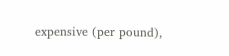expensive (per pound),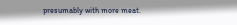presumably with more meat.